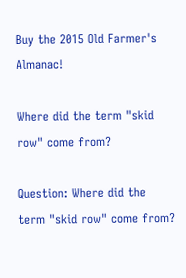Buy the 2015 Old Farmer's Almanac!

Where did the term "skid row" come from?

Question: Where did the term "skid row" come from?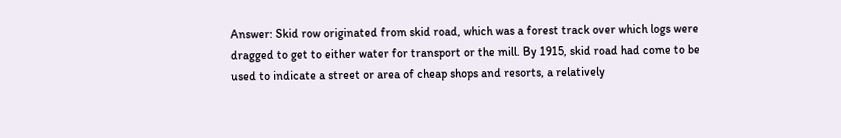Answer: Skid row originated from skid road, which was a forest track over which logs were dragged to get to either water for transport or the mill. By 1915, skid road had come to be used to indicate a street or area of cheap shops and resorts, a relatively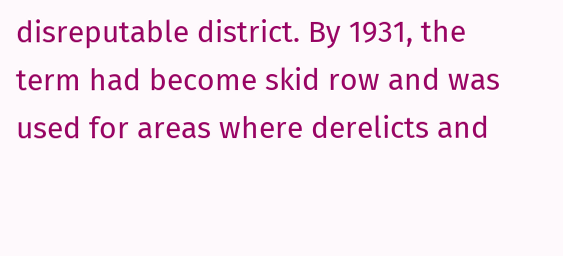disreputable district. By 1931, the term had become skid row and was used for areas where derelicts and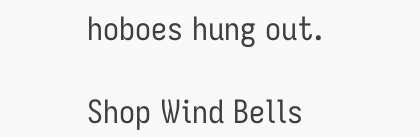hoboes hung out.

Shop Wind Bells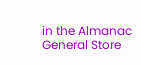in the Almanac General Store